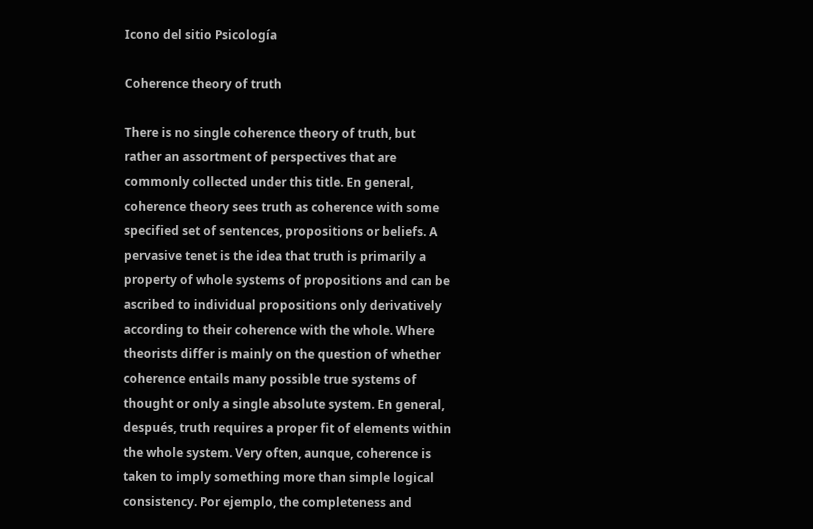Icono del sitio Psicología

Coherence theory of truth

There is no single coherence theory of truth, but rather an assortment of perspectives that are commonly collected under this title. En general, coherence theory sees truth as coherence with some specified set of sentences, propositions or beliefs. A pervasive tenet is the idea that truth is primarily a property of whole systems of propositions and can be ascribed to individual propositions only derivatively according to their coherence with the whole. Where theorists differ is mainly on the question of whether coherence entails many possible true systems of thought or only a single absolute system. En general, después, truth requires a proper fit of elements within the whole system. Very often, aunque, coherence is taken to imply something more than simple logical consistency. Por ejemplo, the completeness and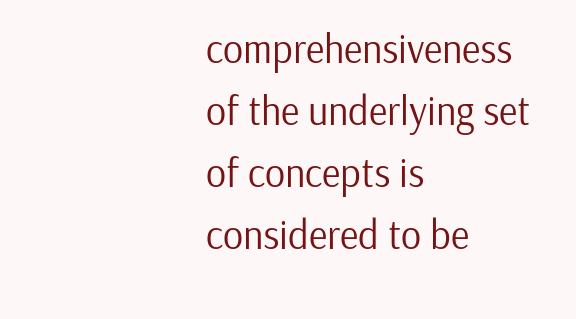comprehensiveness of the underlying set of concepts is considered to be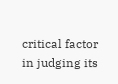critical factor in judging its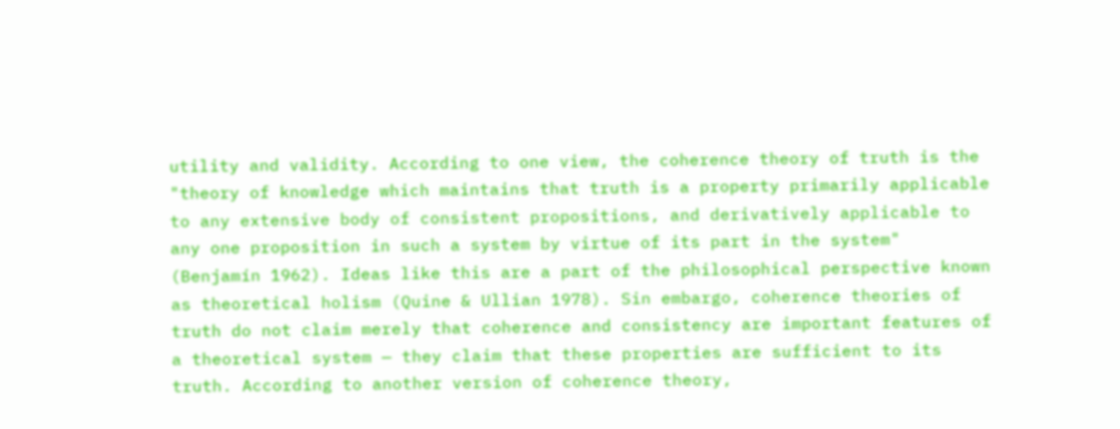utility and validity. According to one view, the coherence theory of truth is the "theory of knowledge which maintains that truth is a property primarily applicable to any extensive body of consistent propositions, and derivatively applicable to any one proposition in such a system by virtue of its part in the system" (Benjamín 1962). Ideas like this are a part of the philosophical perspective known as theoretical holism (Quine & Ullian 1978). Sin embargo, coherence theories of truth do not claim merely that coherence and consistency are important features of a theoretical system — they claim that these properties are sufficient to its truth. According to another version of coherence theory,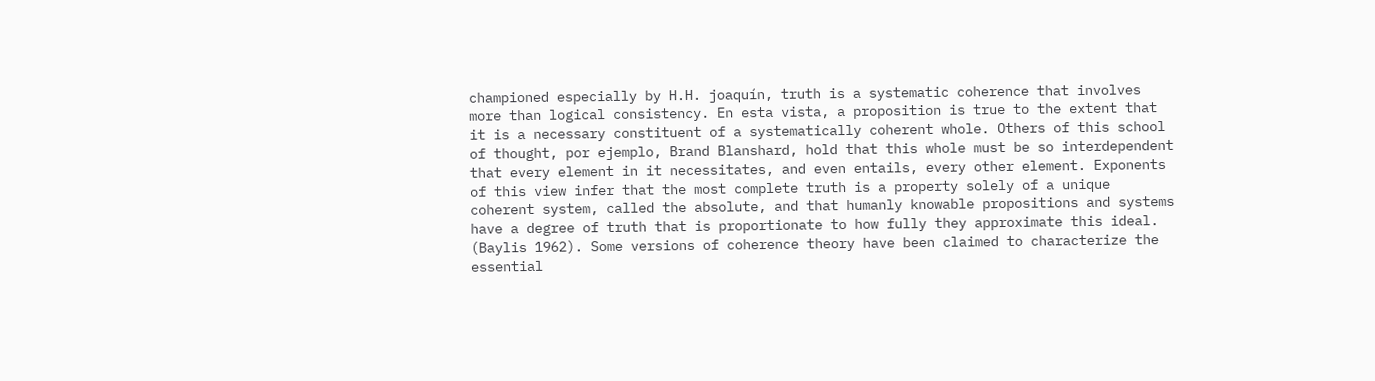championed especially by H.H. joaquín, truth is a systematic coherence that involves more than logical consistency. En esta vista, a proposition is true to the extent that it is a necessary constituent of a systematically coherent whole. Others of this school of thought, por ejemplo, Brand Blanshard, hold that this whole must be so interdependent that every element in it necessitates, and even entails, every other element. Exponents of this view infer that the most complete truth is a property solely of a unique coherent system, called the absolute, and that humanly knowable propositions and systems have a degree of truth that is proportionate to how fully they approximate this ideal. (Baylis 1962). Some versions of coherence theory have been claimed to characterize the essential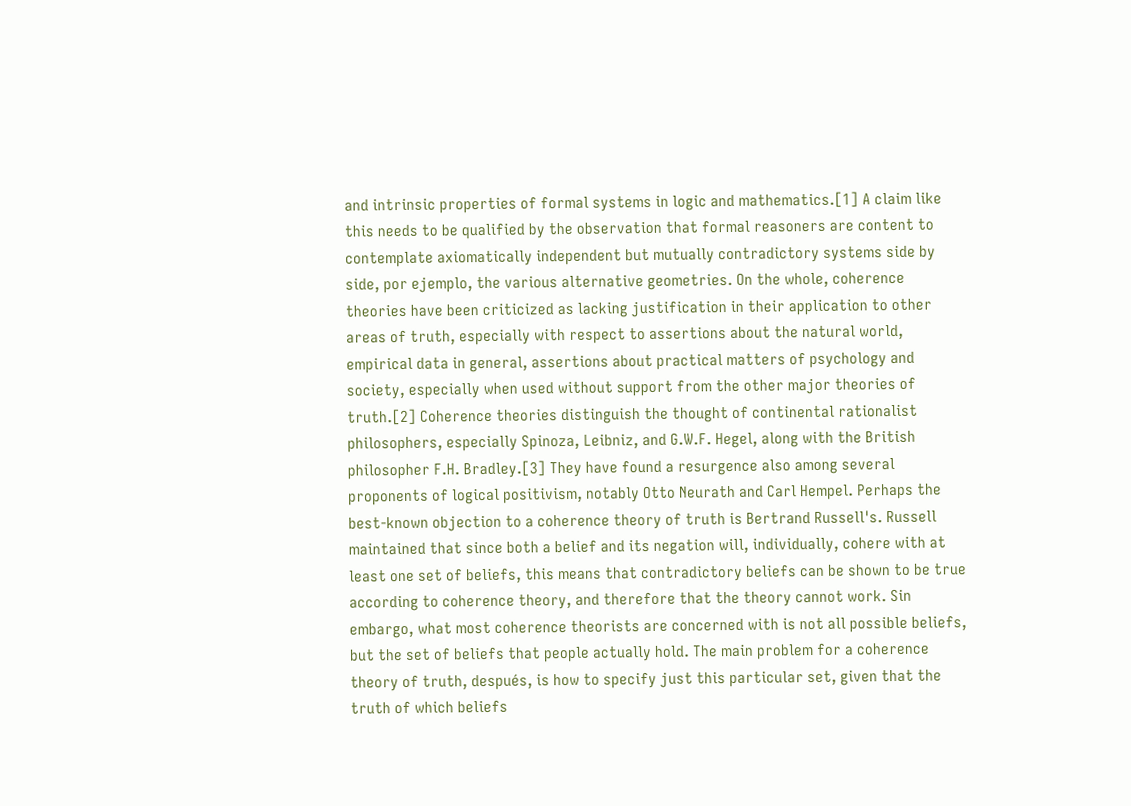and intrinsic properties of formal systems in logic and mathematics.[1] A claim like this needs to be qualified by the observation that formal reasoners are content to contemplate axiomatically independent but mutually contradictory systems side by side, por ejemplo, the various alternative geometries. On the whole, coherence theories have been criticized as lacking justification in their application to other areas of truth, especially with respect to assertions about the natural world, empirical data in general, assertions about practical matters of psychology and society, especially when used without support from the other major theories of truth.[2] Coherence theories distinguish the thought of continental rationalist philosophers, especially Spinoza, Leibniz, and G.W.F. Hegel, along with the British philosopher F.H. Bradley.[3] They have found a resurgence also among several proponents of logical positivism, notably Otto Neurath and Carl Hempel. Perhaps the best-known objection to a coherence theory of truth is Bertrand Russell's. Russell maintained that since both a belief and its negation will, individually, cohere with at least one set of beliefs, this means that contradictory beliefs can be shown to be true according to coherence theory, and therefore that the theory cannot work. Sin embargo, what most coherence theorists are concerned with is not all possible beliefs, but the set of beliefs that people actually hold. The main problem for a coherence theory of truth, después, is how to specify just this particular set, given that the truth of which beliefs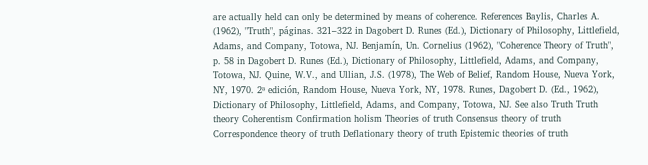are actually held can only be determined by means of coherence. References Baylis, Charles A. (1962), "Truth", páginas. 321–322 in Dagobert D. Runes (Ed.), Dictionary of Philosophy, Littlefield, Adams, and Company, Totowa, NJ. Benjamín, Un. Cornelius (1962), "Coherence Theory of Truth", p. 58 in Dagobert D. Runes (Ed.), Dictionary of Philosophy, Littlefield, Adams, and Company, Totowa, NJ. Quine, W.V., and Ullian, J.S. (1978), The Web of Belief, Random House, Nueva York, NY, 1970. 2ª edición, Random House, Nueva York, NY, 1978. Runes, Dagobert D. (Ed., 1962), Dictionary of Philosophy, Littlefield, Adams, and Company, Totowa, NJ. See also Truth Truth theory Coherentism Confirmation holism Theories of truth Consensus theory of truth Correspondence theory of truth Deflationary theory of truth Epistemic theories of truth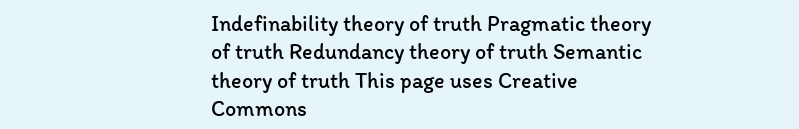Indefinability theory of truth Pragmatic theory of truth Redundancy theory of truth Semantic theory of truth This page uses Creative Commons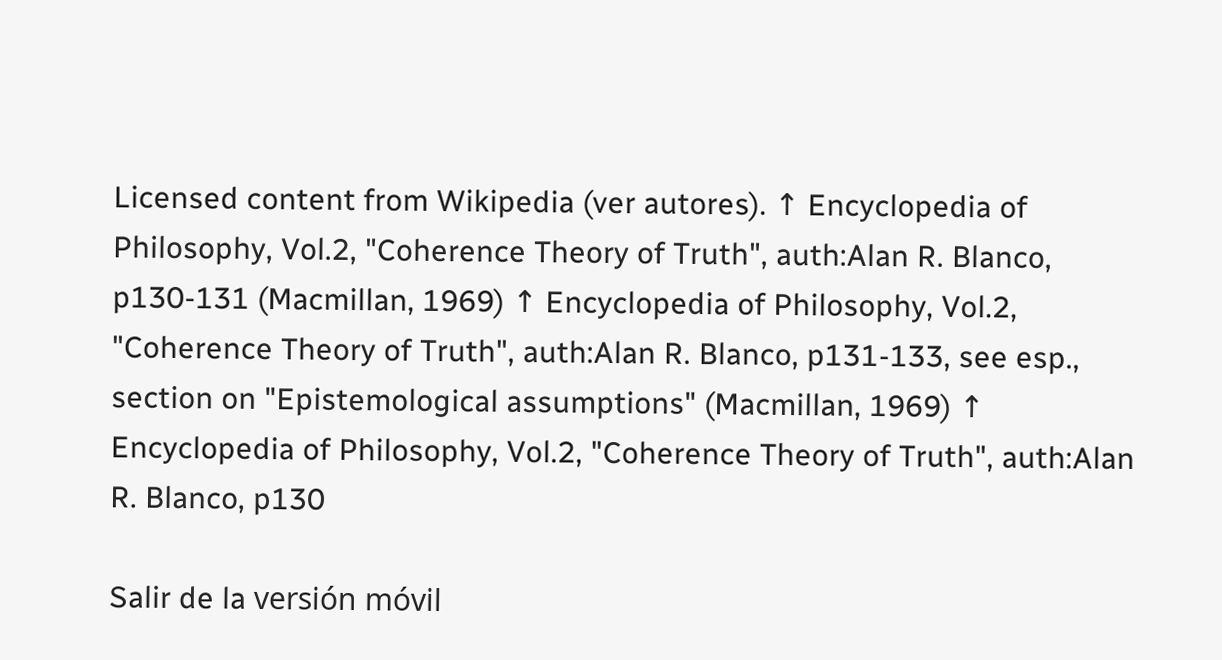Licensed content from Wikipedia (ver autores). ↑ Encyclopedia of Philosophy, Vol.2, "Coherence Theory of Truth", auth:Alan R. Blanco, p130-131 (Macmillan, 1969) ↑ Encyclopedia of Philosophy, Vol.2, "Coherence Theory of Truth", auth:Alan R. Blanco, p131-133, see esp., section on "Epistemological assumptions" (Macmillan, 1969) ↑ Encyclopedia of Philosophy, Vol.2, "Coherence Theory of Truth", auth:Alan R. Blanco, p130

Salir de la versión móvil